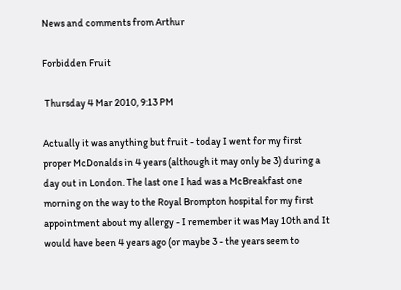News and comments from Arthur

Forbidden Fruit

 Thursday 4 Mar 2010, 9:13 PM

Actually it was anything but fruit - today I went for my first proper McDonalds in 4 years (although it may only be 3) during a day out in London. The last one I had was a McBreakfast one morning on the way to the Royal Brompton hospital for my first appointment about my allergy - I remember it was May 10th and It would have been 4 years ago (or maybe 3 - the years seem to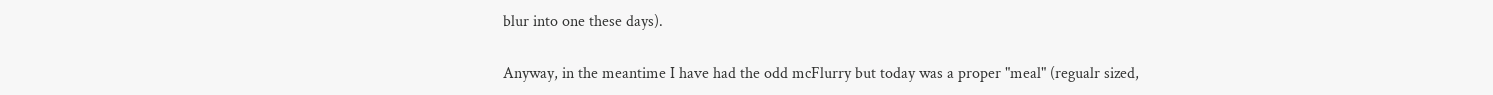blur into one these days).

Anyway, in the meantime I have had the odd mcFlurry but today was a proper "meal" (regualr sized,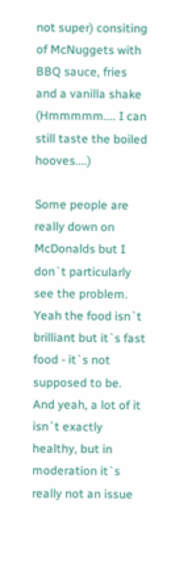not super) consiting of McNuggets with BBQ sauce, fries and a vanilla shake (Hmmmmm.... I can still taste the boiled hooves....)

Some people are really down on McDonalds but I don`t particularly see the problem. Yeah the food isn`t brilliant but it`s fast food - it`s not supposed to be. And yeah, a lot of it isn`t exactly healthy, but in moderation it`s really not an issue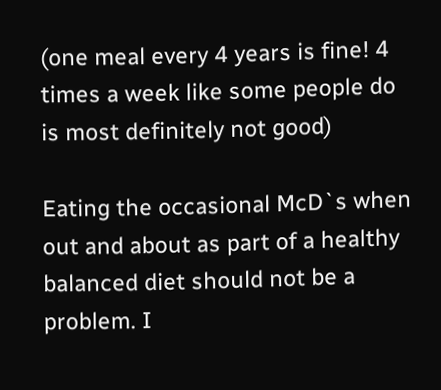(one meal every 4 years is fine! 4 times a week like some people do is most definitely not good)

Eating the occasional McD`s when out and about as part of a healthy balanced diet should not be a problem. I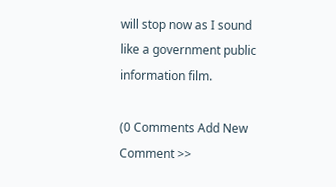will stop now as I sound like a government public information film.

(0 Comments Add New Comment >>